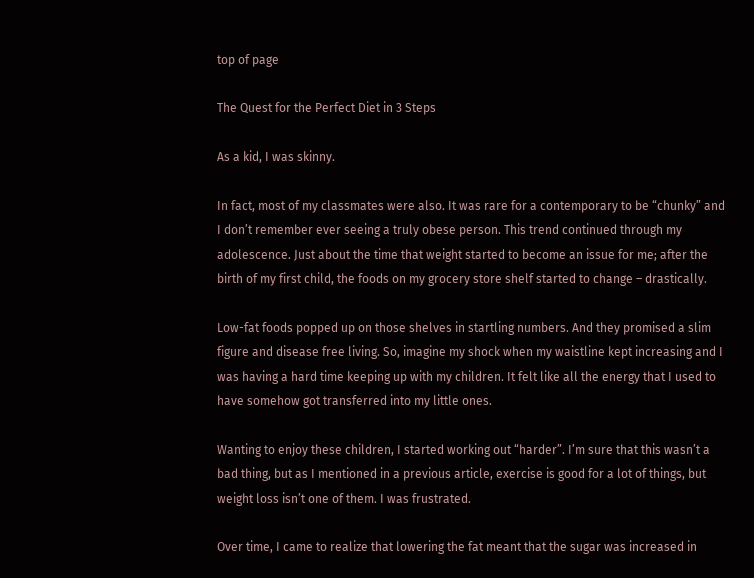top of page

The Quest for the Perfect Diet in 3 Steps

As a kid, I was skinny.

In fact, most of my classmates were also. It was rare for a contemporary to be “chunky” and I don’t remember ever seeing a truly obese person. This trend continued through my adolescence. Just about the time that weight started to become an issue for me; after the birth of my first child, the foods on my grocery store shelf started to change – drastically.

Low-fat foods popped up on those shelves in startling numbers. And they promised a slim figure and disease free living. So, imagine my shock when my waistline kept increasing and I was having a hard time keeping up with my children. It felt like all the energy that I used to have somehow got transferred into my little ones.

Wanting to enjoy these children, I started working out “harder”. I’m sure that this wasn’t a bad thing, but as I mentioned in a previous article, exercise is good for a lot of things, but weight loss isn’t one of them. I was frustrated.

Over time, I came to realize that lowering the fat meant that the sugar was increased in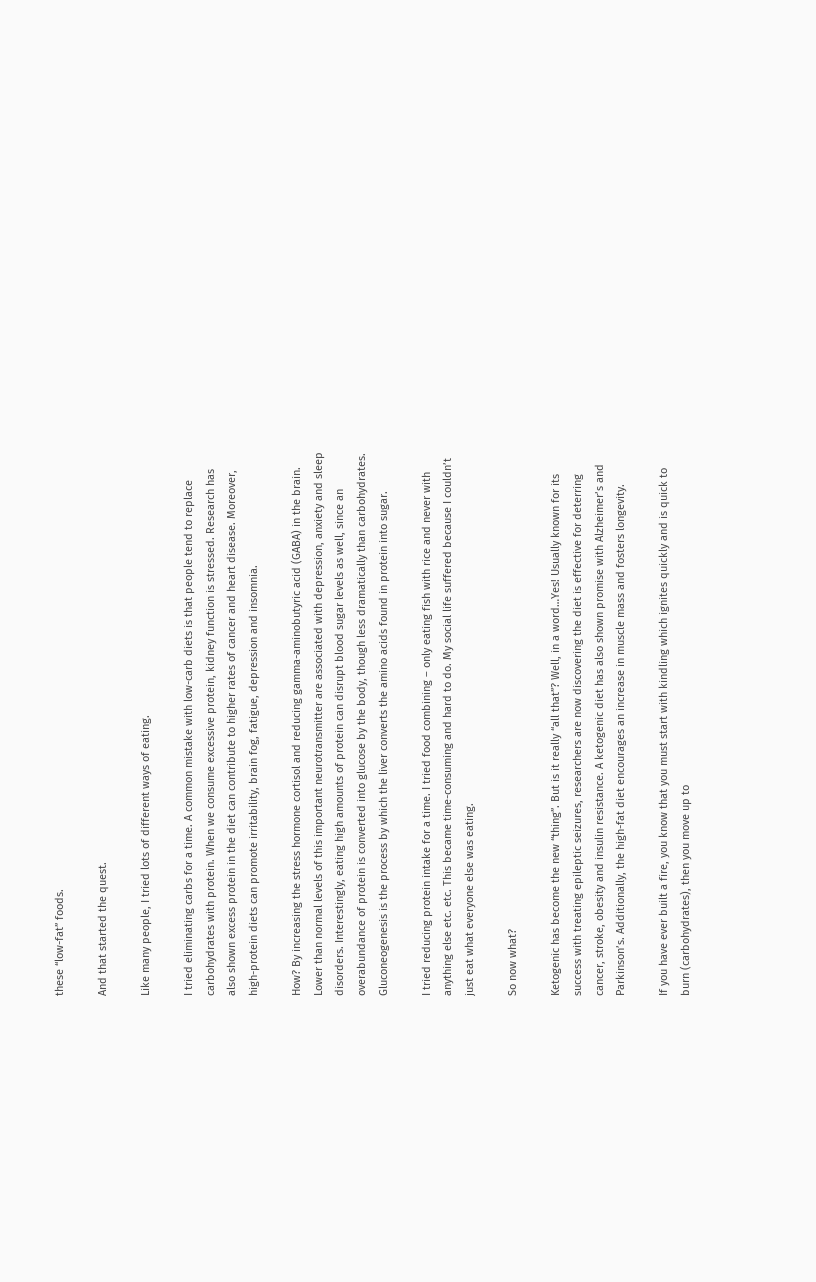these “low-fat” foods.

And that started the quest.

Like many people, I tried lots of different ways of eating.

I tried eliminating carbs for a time. A common mistake with low-carb diets is that people tend to replace carbohydrates with protein. When we consume excessive protein, kidney function is stressed. Research has also shown excess protein in the diet can contribute to higher rates of cancer and heart disease. Moreover, high-protein diets can promote irritability, brain fog, fatigue, depression and insomnia.

How? By increasing the stress hormone cortisol and reducing gamma-aminobutyric acid (GABA) in the brain. Lower than normal levels of this important neurotransmitter are associated with depression, anxiety and sleep disorders. Interestingly, eating high amounts of protein can disrupt blood sugar levels as well, since an overabundance of protein is converted into glucose by the body, though less dramatically than carbohydrates. Gluconeogenesis is the process by which the liver converts the amino acids found in protein into sugar.

I tried reducing protein intake for a time. I tried food combining – only eating fish with rice and never with anything else etc. etc. This became time-consuming and hard to do. My social life suffered because I couldn’t just eat what everyone else was eating.

So now what?

Ketogenic has become the new “thing”. But is it really “all that”? Well, in a word…Yes! Usually known for its success with treating epileptic seizures, researchers are now discovering the diet is effective for deterring cancer, stroke, obesity and insulin resistance. A ketogenic diet has also shown promise with Alzheimer’s and Parkinson’s. Additionally, the high-fat diet encourages an increase in muscle mass and fosters longevity.

If you have ever built a fire, you know that you must start with kindling which ignites quickly and is quick to burn (carbohydrates), then you move up to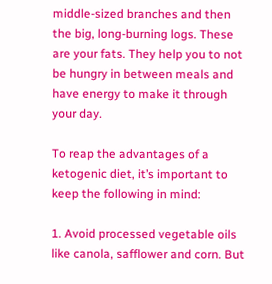middle-sized branches and then the big, long-burning logs. These are your fats. They help you to not be hungry in between meals and have energy to make it through your day.

To reap the advantages of a ketogenic diet, it’s important to keep the following in mind:

1. Avoid processed vegetable oils like canola, safflower and corn. But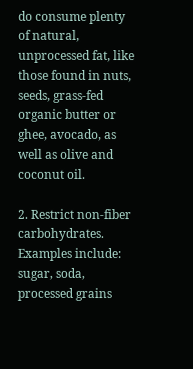do consume plenty of natural, unprocessed fat, like those found in nuts, seeds, grass-fed organic butter or ghee, avocado, as well as olive and coconut oil.

2. Restrict non-fiber carbohydrates. Examples include: sugar, soda, processed grains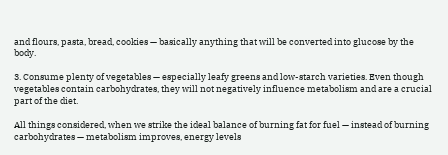and flours, pasta, bread, cookies — basically anything that will be converted into glucose by the body.

3. Consume plenty of vegetables — especially leafy greens and low-starch varieties. Even though vegetables contain carbohydrates, they will not negatively influence metabolism and are a crucial part of the diet.

All things considered, when we strike the ideal balance of burning fat for fuel — instead of burning carbohydrates — metabolism improves, energy levels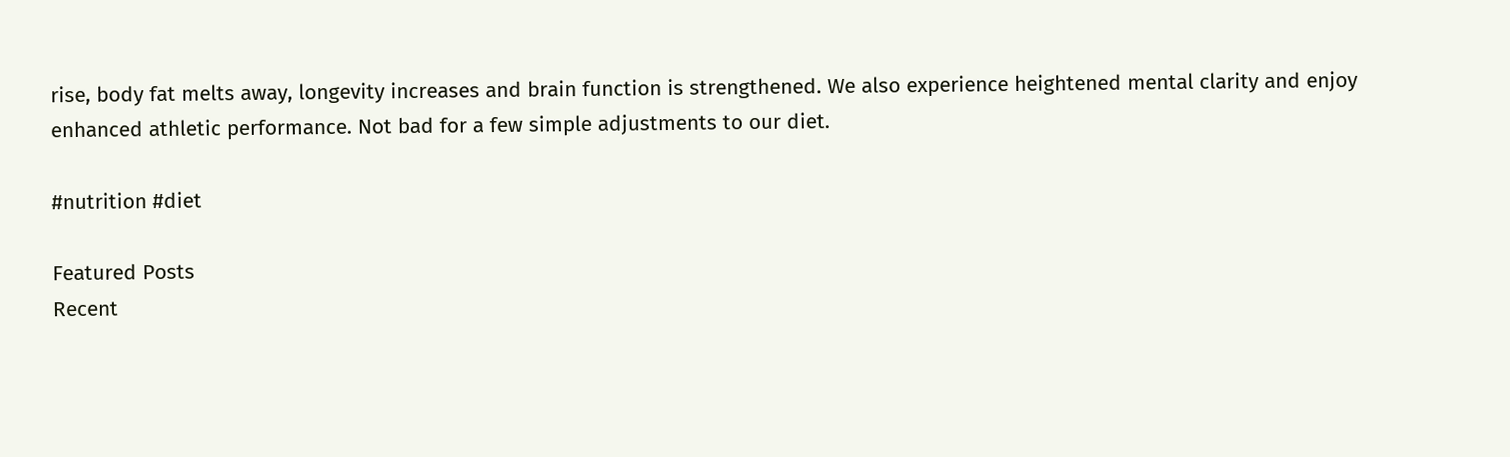rise, body fat melts away, longevity increases and brain function is strengthened. We also experience heightened mental clarity and enjoy enhanced athletic performance. Not bad for a few simple adjustments to our diet.

#nutrition #diet

Featured Posts
Recent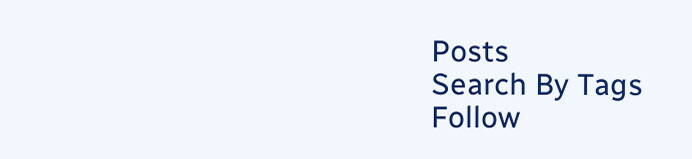Posts
Search By Tags
Follow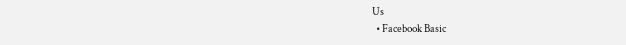Us
  • Facebook Basic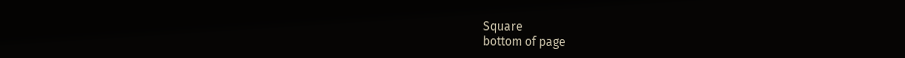Square
bottom of page